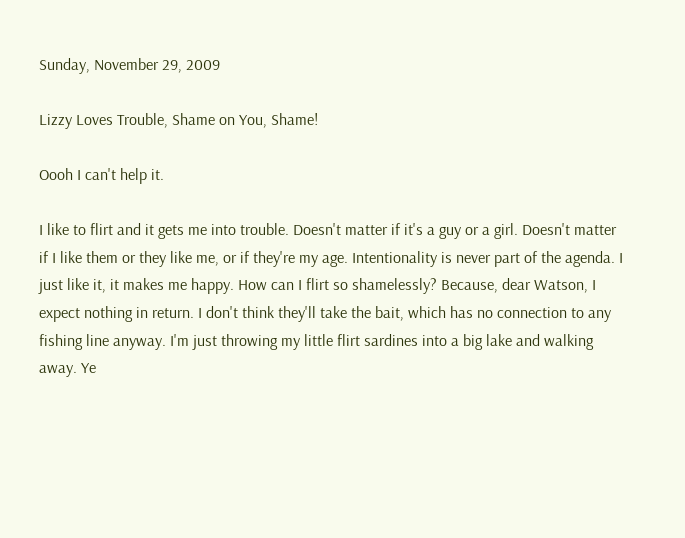Sunday, November 29, 2009

Lizzy Loves Trouble, Shame on You, Shame!

Oooh I can't help it.

I like to flirt and it gets me into trouble. Doesn't matter if it's a guy or a girl. Doesn't matter if I like them or they like me, or if they're my age. Intentionality is never part of the agenda. I just like it, it makes me happy. How can I flirt so shamelessly? Because, dear Watson, I expect nothing in return. I don't think they'll take the bait, which has no connection to any fishing line anyway. I'm just throwing my little flirt sardines into a big lake and walking away. Ye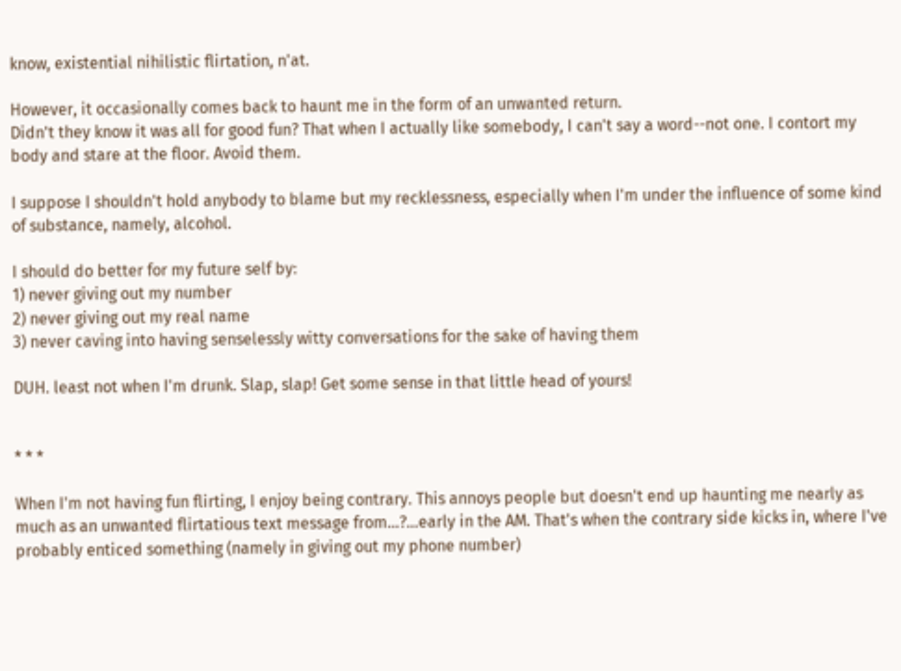know, existential nihilistic flirtation, n'at.

However, it occasionally comes back to haunt me in the form of an unwanted return.
Didn't they know it was all for good fun? That when I actually like somebody, I can't say a word--not one. I contort my body and stare at the floor. Avoid them.

I suppose I shouldn't hold anybody to blame but my recklessness, especially when I'm under the influence of some kind of substance, namely, alcohol.

I should do better for my future self by:
1) never giving out my number
2) never giving out my real name
3) never caving into having senselessly witty conversations for the sake of having them

DUH. least not when I'm drunk. Slap, slap! Get some sense in that little head of yours!


* * *

When I'm not having fun flirting, I enjoy being contrary. This annoys people but doesn't end up haunting me nearly as much as an unwanted flirtatious text message from...?...early in the AM. That's when the contrary side kicks in, where I've probably enticed something (namely in giving out my phone number)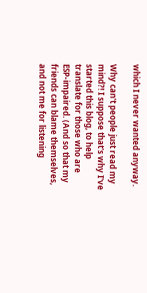which I never wanted anyway.

Why can't people just read my mind?! I suppose that's why I've started this blog, to help translate for those who are ESP-impaired. (And so that my friends can blame themselves, and not me for listening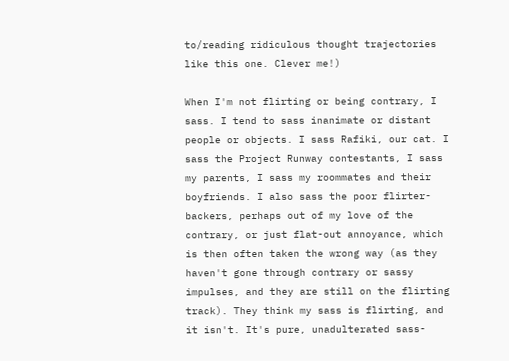to/reading ridiculous thought trajectories like this one. Clever me!)

When I'm not flirting or being contrary, I sass. I tend to sass inanimate or distant people or objects. I sass Rafiki, our cat. I sass the Project Runway contestants, I sass my parents, I sass my roommates and their boyfriends. I also sass the poor flirter-backers, perhaps out of my love of the contrary, or just flat-out annoyance, which is then often taken the wrong way (as they haven't gone through contrary or sassy impulses, and they are still on the flirting track). They think my sass is flirting, and it isn't. It's pure, unadulterated sass-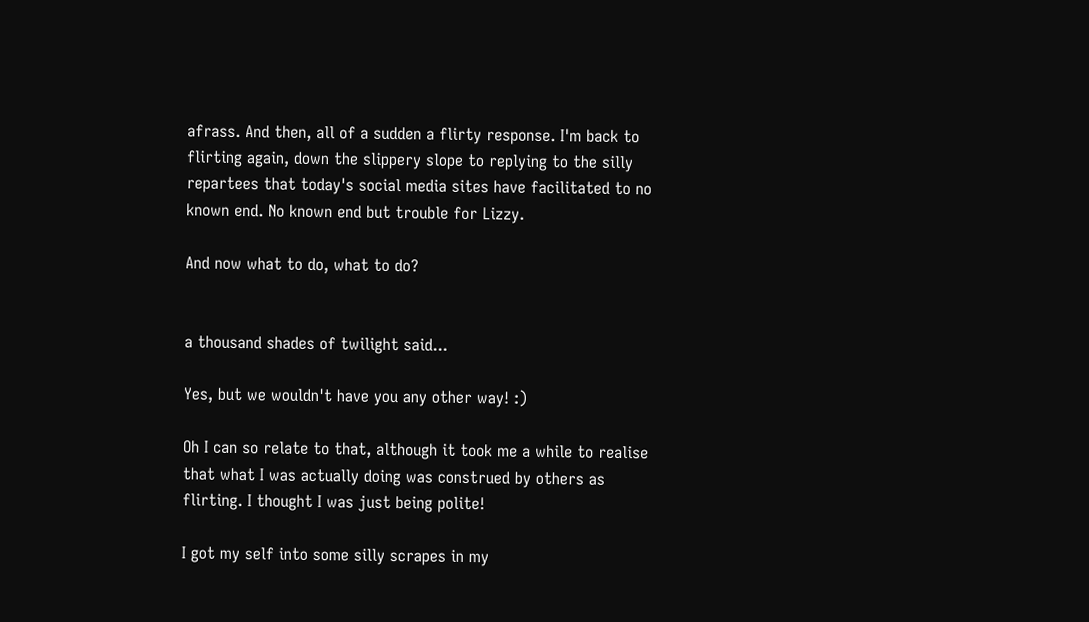afrass. And then, all of a sudden a flirty response. I'm back to flirting again, down the slippery slope to replying to the silly repartees that today's social media sites have facilitated to no known end. No known end but trouble for Lizzy.

And now what to do, what to do?


a thousand shades of twilight said...

Yes, but we wouldn't have you any other way! :)

Oh I can so relate to that, although it took me a while to realise that what I was actually doing was construed by others as flirting. I thought I was just being polite!

I got my self into some silly scrapes in my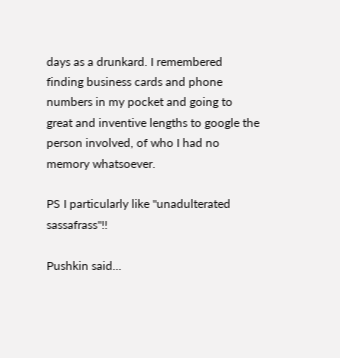days as a drunkard. I remembered finding business cards and phone numbers in my pocket and going to great and inventive lengths to google the person involved, of who I had no memory whatsoever.

PS I particularly like "unadulterated sassafrass"!!

Pushkin said...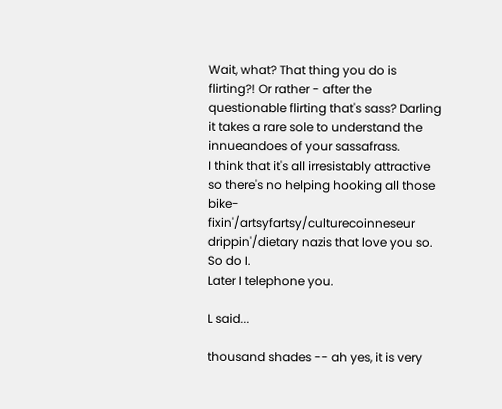Wait, what? That thing you do is flirting?! Or rather - after the questionable flirting that's sass? Darling it takes a rare sole to understand the innueandoes of your sassafrass.
I think that it's all irresistably attractive so there's no helping hooking all those bike-fixin'/artsyfartsy/culturecoinneseur drippin'/dietary nazis that love you so.
So do I.
Later I telephone you.

L said...

thousand shades -- ah yes, it is very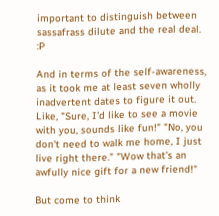important to distinguish between sassafrass dilute and the real deal. :P

And in terms of the self-awareness, as it took me at least seven wholly inadvertent dates to figure it out. Like, "Sure, I'd like to see a movie with you, sounds like fun!" "No, you don't need to walk me home, I just live right there." "Wow that's an awfully nice gift for a new friend!"

But come to think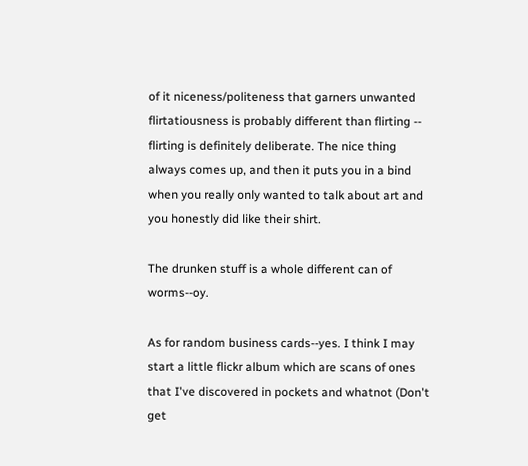of it niceness/politeness that garners unwanted flirtatiousness is probably different than flirting -- flirting is definitely deliberate. The nice thing always comes up, and then it puts you in a bind when you really only wanted to talk about art and you honestly did like their shirt.

The drunken stuff is a whole different can of worms--oy.

As for random business cards--yes. I think I may start a little flickr album which are scans of ones that I've discovered in pockets and whatnot (Don't get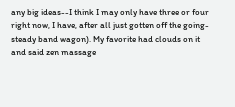any big ideas--I think I may only have three or four right now, I have, after all just gotten off the going-steady band wagon). My favorite had clouds on it and said zen massage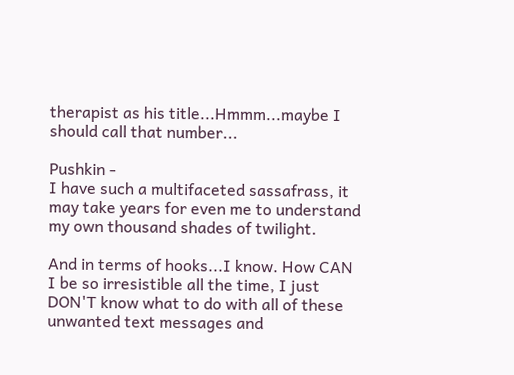therapist as his title...Hmmm...maybe I should call that number...

Pushkin -
I have such a multifaceted sassafrass, it may take years for even me to understand my own thousand shades of twilight.

And in terms of hooks...I know. How CAN I be so irresistible all the time, I just DON'T know what to do with all of these unwanted text messages and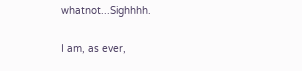whatnot...Sighhhh.

I am, as ever,